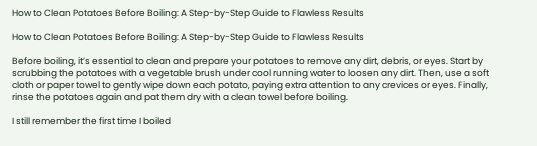How to Clean Potatoes Before Boiling: A Step-by-Step Guide to Flawless Results

How to Clean Potatoes Before Boiling: A Step-by-Step Guide to Flawless Results

Before boiling, it’s essential to clean and prepare your potatoes to remove any dirt, debris, or eyes. Start by scrubbing the potatoes with a vegetable brush under cool running water to loosen any dirt. Then, use a soft cloth or paper towel to gently wipe down each potato, paying extra attention to any crevices or eyes. Finally, rinse the potatoes again and pat them dry with a clean towel before boiling.

I still remember the first time I boiled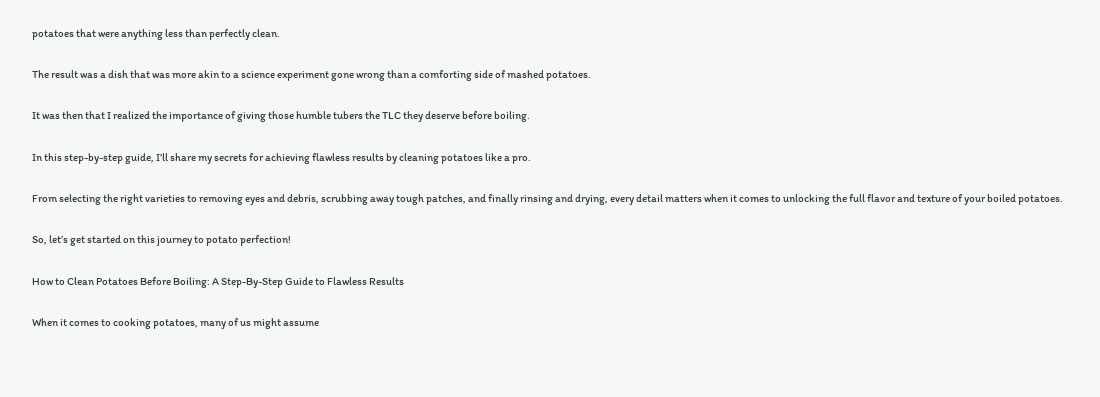potatoes that were anything less than perfectly clean.

The result was a dish that was more akin to a science experiment gone wrong than a comforting side of mashed potatoes.

It was then that I realized the importance of giving those humble tubers the TLC they deserve before boiling.

In this step-by-step guide, I’ll share my secrets for achieving flawless results by cleaning potatoes like a pro.

From selecting the right varieties to removing eyes and debris, scrubbing away tough patches, and finally rinsing and drying, every detail matters when it comes to unlocking the full flavor and texture of your boiled potatoes.

So, let’s get started on this journey to potato perfection!

How to Clean Potatoes Before Boiling: A Step-By-Step Guide to Flawless Results

When it comes to cooking potatoes, many of us might assume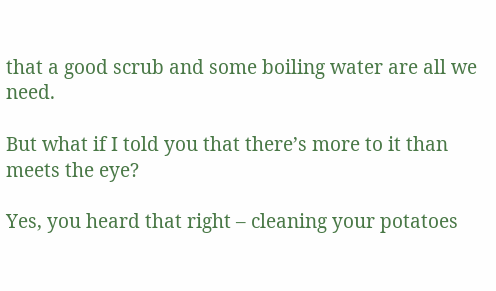that a good scrub and some boiling water are all we need.

But what if I told you that there’s more to it than meets the eye?

Yes, you heard that right – cleaning your potatoes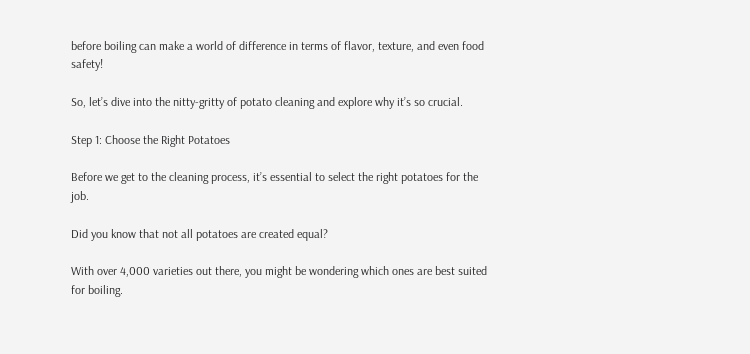before boiling can make a world of difference in terms of flavor, texture, and even food safety!

So, let’s dive into the nitty-gritty of potato cleaning and explore why it’s so crucial.

Step 1: Choose the Right Potatoes

Before we get to the cleaning process, it’s essential to select the right potatoes for the job.

Did you know that not all potatoes are created equal?

With over 4,000 varieties out there, you might be wondering which ones are best suited for boiling.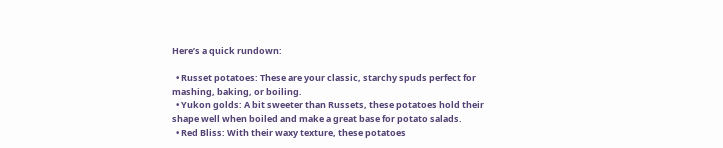Here’s a quick rundown:

  • Russet potatoes: These are your classic, starchy spuds perfect for mashing, baking, or boiling.
  • Yukon golds: A bit sweeter than Russets, these potatoes hold their shape well when boiled and make a great base for potato salads.
  • Red Bliss: With their waxy texture, these potatoes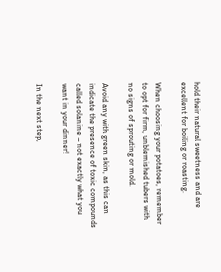hold their natural sweetness and are excellent for boiling or roasting.

When choosing your potatoes, remember to opt for firm, unblemished tubers with no signs of sprouting or mold.

Avoid any with green skin, as this can indicate the presence of toxic compounds called solanine – not exactly what you want in your dinner!

In the next step,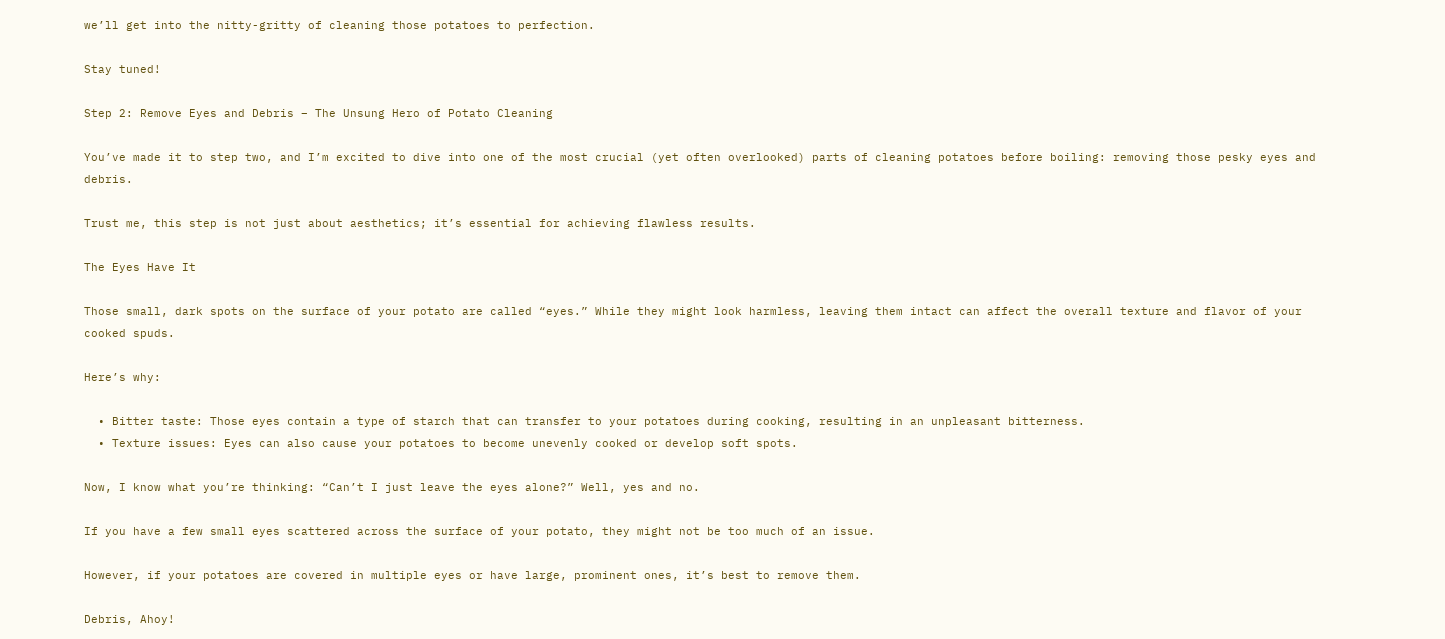we’ll get into the nitty-gritty of cleaning those potatoes to perfection.

Stay tuned!

Step 2: Remove Eyes and Debris – The Unsung Hero of Potato Cleaning

You’ve made it to step two, and I’m excited to dive into one of the most crucial (yet often overlooked) parts of cleaning potatoes before boiling: removing those pesky eyes and debris.

Trust me, this step is not just about aesthetics; it’s essential for achieving flawless results.

The Eyes Have It

Those small, dark spots on the surface of your potato are called “eyes.” While they might look harmless, leaving them intact can affect the overall texture and flavor of your cooked spuds.

Here’s why:

  • Bitter taste: Those eyes contain a type of starch that can transfer to your potatoes during cooking, resulting in an unpleasant bitterness.
  • Texture issues: Eyes can also cause your potatoes to become unevenly cooked or develop soft spots.

Now, I know what you’re thinking: “Can’t I just leave the eyes alone?” Well, yes and no.

If you have a few small eyes scattered across the surface of your potato, they might not be too much of an issue.

However, if your potatoes are covered in multiple eyes or have large, prominent ones, it’s best to remove them.

Debris, Ahoy!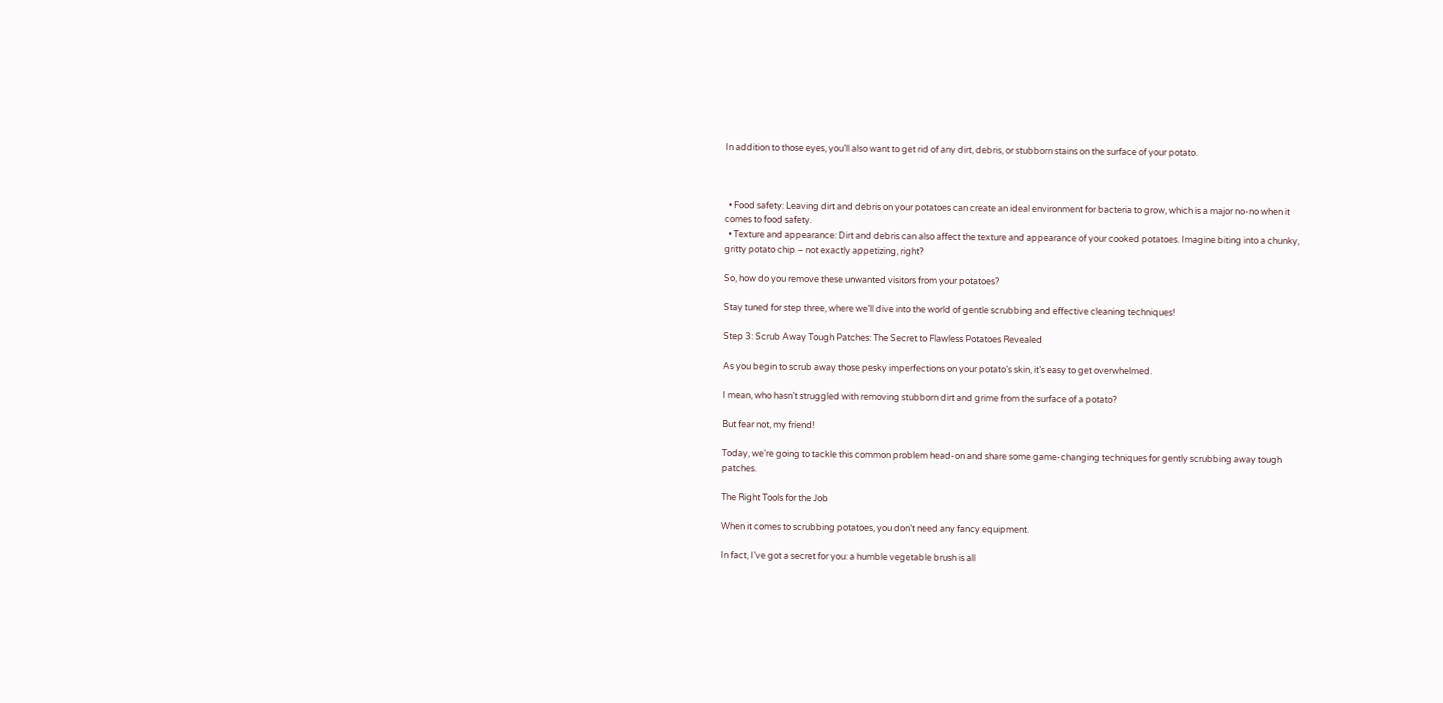In addition to those eyes, you’ll also want to get rid of any dirt, debris, or stubborn stains on the surface of your potato.



  • Food safety: Leaving dirt and debris on your potatoes can create an ideal environment for bacteria to grow, which is a major no-no when it comes to food safety.
  • Texture and appearance: Dirt and debris can also affect the texture and appearance of your cooked potatoes. Imagine biting into a chunky, gritty potato chip – not exactly appetizing, right?

So, how do you remove these unwanted visitors from your potatoes?

Stay tuned for step three, where we’ll dive into the world of gentle scrubbing and effective cleaning techniques!

Step 3: Scrub Away Tough Patches: The Secret to Flawless Potatoes Revealed

As you begin to scrub away those pesky imperfections on your potato’s skin, it’s easy to get overwhelmed.

I mean, who hasn’t struggled with removing stubborn dirt and grime from the surface of a potato?

But fear not, my friend!

Today, we’re going to tackle this common problem head-on and share some game-changing techniques for gently scrubbing away tough patches.

The Right Tools for the Job

When it comes to scrubbing potatoes, you don’t need any fancy equipment.

In fact, I’ve got a secret for you: a humble vegetable brush is all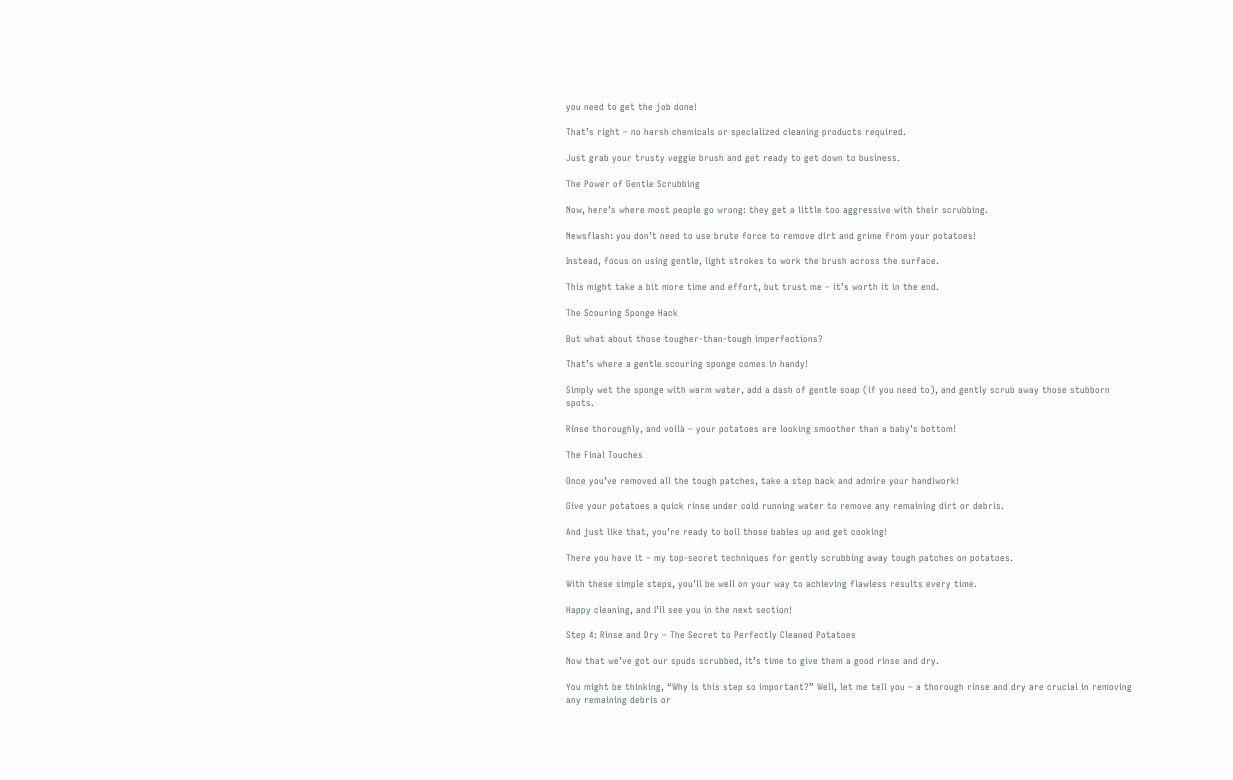you need to get the job done!

That’s right – no harsh chemicals or specialized cleaning products required.

Just grab your trusty veggie brush and get ready to get down to business.

The Power of Gentle Scrubbing

Now, here’s where most people go wrong: they get a little too aggressive with their scrubbing.

Newsflash: you don’t need to use brute force to remove dirt and grime from your potatoes!

Instead, focus on using gentle, light strokes to work the brush across the surface.

This might take a bit more time and effort, but trust me – it’s worth it in the end.

The Scouring Sponge Hack

But what about those tougher-than-tough imperfections?

That’s where a gentle scouring sponge comes in handy!

Simply wet the sponge with warm water, add a dash of gentle soap (if you need to), and gently scrub away those stubborn spots.

Rinse thoroughly, and voilà – your potatoes are looking smoother than a baby’s bottom!

The Final Touches

Once you’ve removed all the tough patches, take a step back and admire your handiwork!

Give your potatoes a quick rinse under cold running water to remove any remaining dirt or debris.

And just like that, you’re ready to boil those babies up and get cooking!

There you have it – my top-secret techniques for gently scrubbing away tough patches on potatoes.

With these simple steps, you’ll be well on your way to achieving flawless results every time.

Happy cleaning, and I’ll see you in the next section!

Step 4: Rinse and Dry – The Secret to Perfectly Cleaned Potatoes

Now that we’ve got our spuds scrubbed, it’s time to give them a good rinse and dry.

You might be thinking, “Why is this step so important?” Well, let me tell you – a thorough rinse and dry are crucial in removing any remaining debris or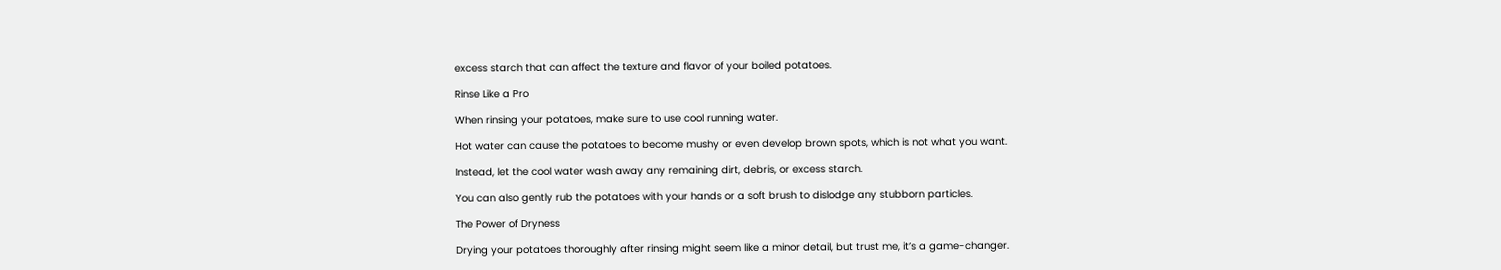excess starch that can affect the texture and flavor of your boiled potatoes.

Rinse Like a Pro

When rinsing your potatoes, make sure to use cool running water.

Hot water can cause the potatoes to become mushy or even develop brown spots, which is not what you want.

Instead, let the cool water wash away any remaining dirt, debris, or excess starch.

You can also gently rub the potatoes with your hands or a soft brush to dislodge any stubborn particles.

The Power of Dryness

Drying your potatoes thoroughly after rinsing might seem like a minor detail, but trust me, it’s a game-changer.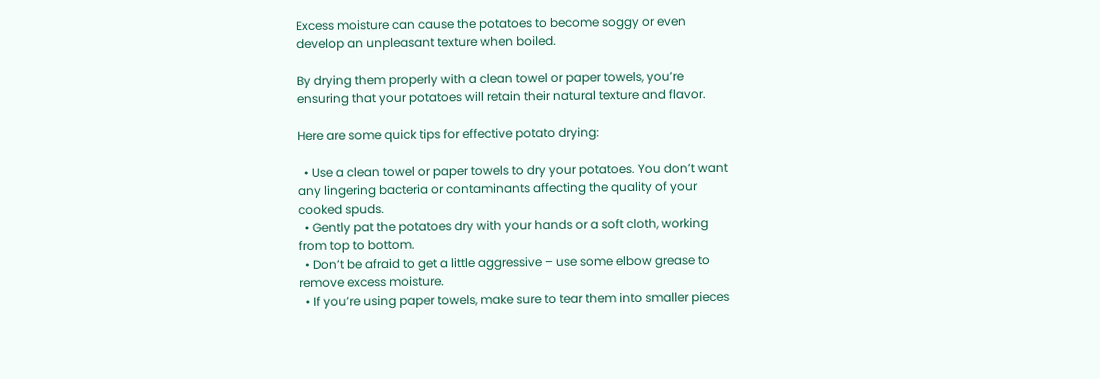Excess moisture can cause the potatoes to become soggy or even develop an unpleasant texture when boiled.

By drying them properly with a clean towel or paper towels, you’re ensuring that your potatoes will retain their natural texture and flavor.

Here are some quick tips for effective potato drying:

  • Use a clean towel or paper towels to dry your potatoes. You don’t want any lingering bacteria or contaminants affecting the quality of your cooked spuds.
  • Gently pat the potatoes dry with your hands or a soft cloth, working from top to bottom.
  • Don’t be afraid to get a little aggressive – use some elbow grease to remove excess moisture.
  • If you’re using paper towels, make sure to tear them into smaller pieces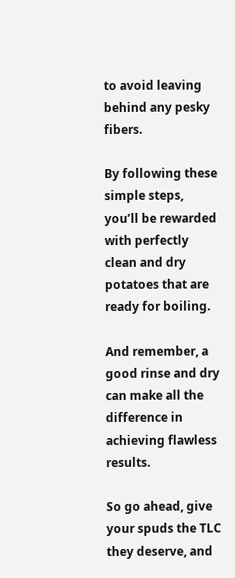to avoid leaving behind any pesky fibers.

By following these simple steps, you’ll be rewarded with perfectly clean and dry potatoes that are ready for boiling.

And remember, a good rinse and dry can make all the difference in achieving flawless results.

So go ahead, give your spuds the TLC they deserve, and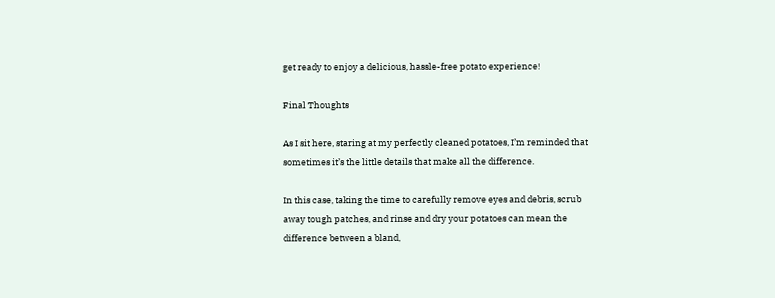get ready to enjoy a delicious, hassle-free potato experience!

Final Thoughts

As I sit here, staring at my perfectly cleaned potatoes, I’m reminded that sometimes it’s the little details that make all the difference.

In this case, taking the time to carefully remove eyes and debris, scrub away tough patches, and rinse and dry your potatoes can mean the difference between a bland,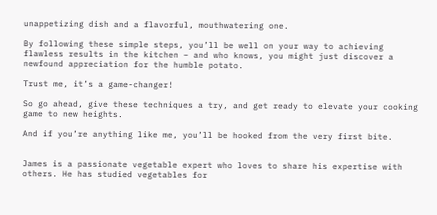unappetizing dish and a flavorful, mouthwatering one.

By following these simple steps, you’ll be well on your way to achieving flawless results in the kitchen – and who knows, you might just discover a newfound appreciation for the humble potato.

Trust me, it’s a game-changer!

So go ahead, give these techniques a try, and get ready to elevate your cooking game to new heights.

And if you’re anything like me, you’ll be hooked from the very first bite.


James is a passionate vegetable expert who loves to share his expertise with others. He has studied vegetables for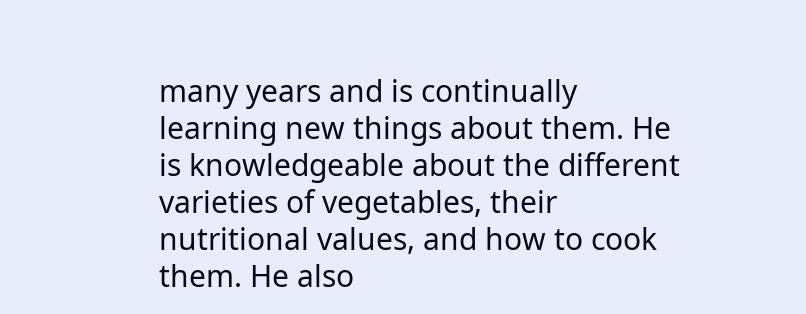many years and is continually learning new things about them. He is knowledgeable about the different varieties of vegetables, their nutritional values, and how to cook them. He also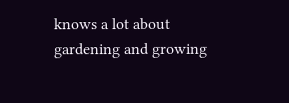knows a lot about gardening and growing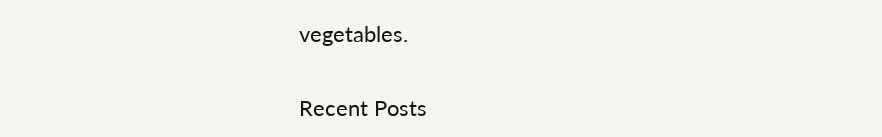vegetables.

Recent Posts